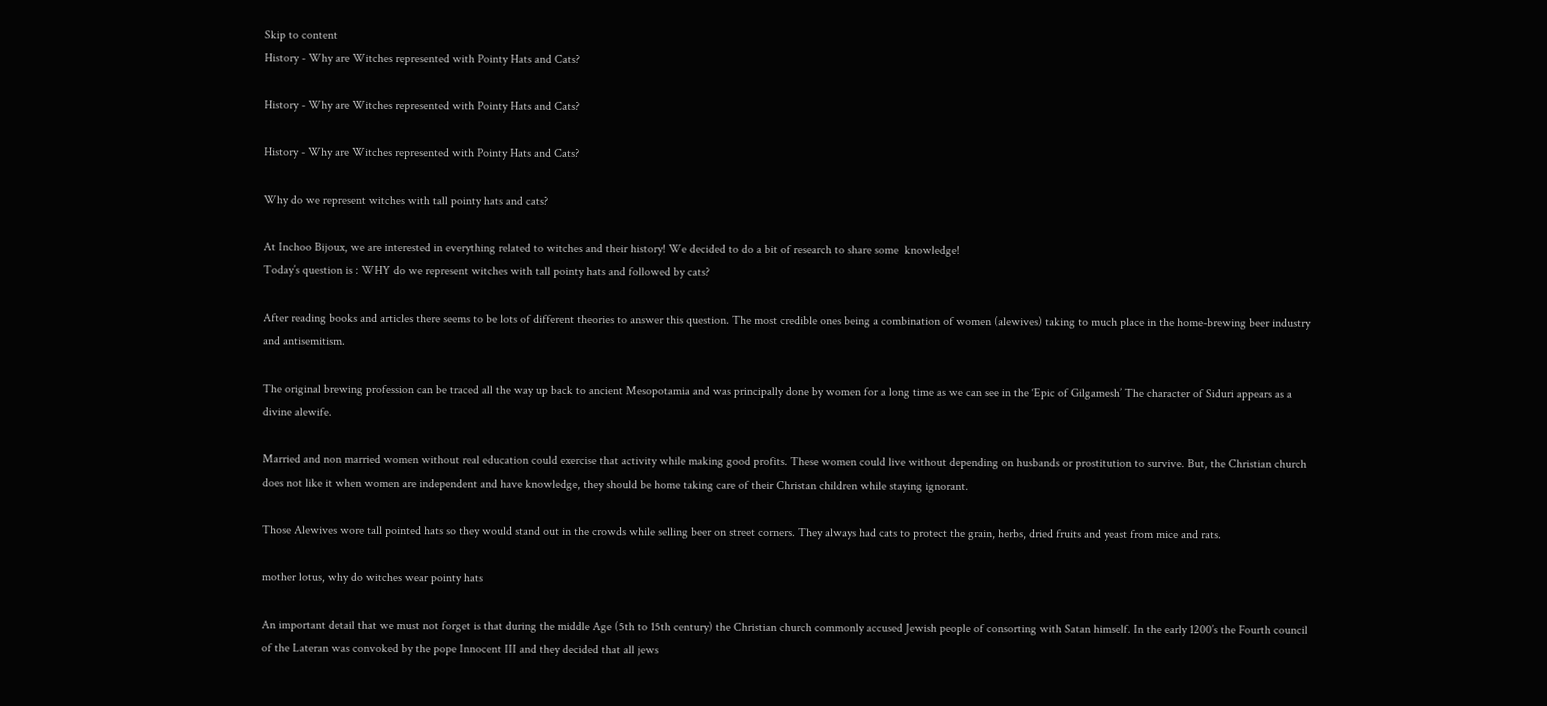Skip to content
History - Why are Witches represented with Pointy Hats and Cats?

History - Why are Witches represented with Pointy Hats and Cats?

History - Why are Witches represented with Pointy Hats and Cats?

Why do we represent witches with tall pointy hats and cats?

At Inchoo Bijoux, we are interested in everything related to witches and their history! We decided to do a bit of research to share some  knowledge!
Today’s question is : WHY do we represent witches with tall pointy hats and followed by cats?

After reading books and articles there seems to be lots of different theories to answer this question. The most credible ones being a combination of women (alewives) taking to much place in the home-brewing beer industry and antisemitism.

The original brewing profession can be traced all the way up back to ancient Mesopotamia and was principally done by women for a long time as we can see in the ‘Epic of Gilgamesh’ The character of Siduri appears as a divine alewife.

Married and non married women without real education could exercise that activity while making good profits. These women could live without depending on husbands or prostitution to survive. But, the Christian church does not like it when women are independent and have knowledge, they should be home taking care of their Christan children while staying ignorant.

Those Alewives wore tall pointed hats so they would stand out in the crowds while selling beer on street corners. They always had cats to protect the grain, herbs, dried fruits and yeast from mice and rats.

mother lotus, why do witches wear pointy hats

An important detail that we must not forget is that during the middle Age (5th to 15th century) the Christian church commonly accused Jewish people of consorting with Satan himself. In the early 1200’s the Fourth council of the Lateran was convoked by the pope Innocent III and they decided that all jews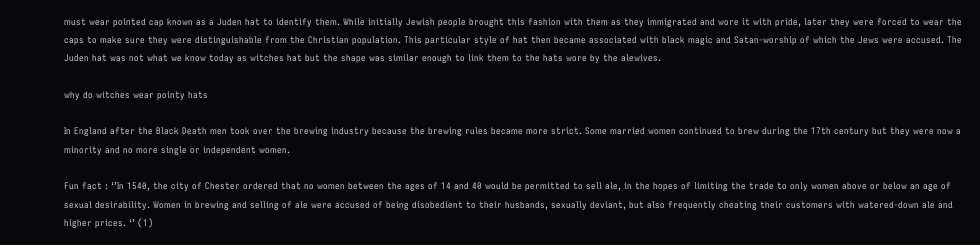must wear pointed cap known as a Juden hat to identify them. While initially Jewish people brought this fashion with them as they immigrated and wore it with pride, later they were forced to wear the caps to make sure they were distinguishable from the Christian population. This particular style of hat then became associated with black magic and Satan-worship of which the Jews were accused. The Juden hat was not what we know today as witches hat but the shape was similar enough to link them to the hats wore by the alewives.

why do witches wear pointy hats

In England after the Black Death men took over the brewing industry because the brewing rules became more strict. Some married women continued to brew during the 17th century but they were now a minority and no more single or independent women.

Fun fact : ‘’In 1540, the city of Chester ordered that no women between the ages of 14 and 40 would be permitted to sell ale, in the hopes of limiting the trade to only women above or below an age of sexual desirability. Women in brewing and selling of ale were accused of being disobedient to their husbands, sexually deviant, but also frequently cheating their customers with watered-down ale and higher prices. ‘’ (1)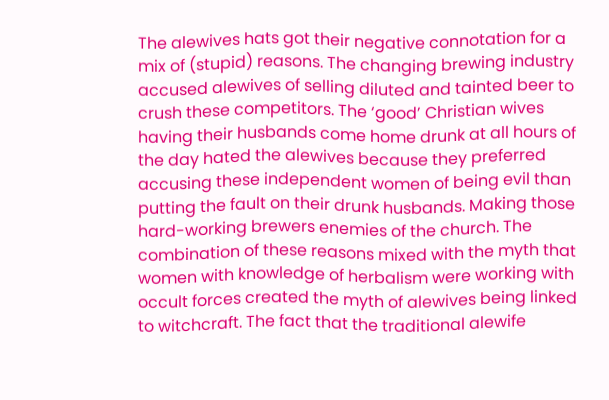The alewives hats got their negative connotation for a mix of (stupid) reasons. The changing brewing industry accused alewives of selling diluted and tainted beer to crush these competitors. The ‘good’ Christian wives having their husbands come home drunk at all hours of the day hated the alewives because they preferred accusing these independent women of being evil than putting the fault on their drunk husbands. Making those hard-working brewers enemies of the church. The combination of these reasons mixed with the myth that women with knowledge of herbalism were working with occult forces created the myth of alewives being linked to witchcraft. The fact that the traditional alewife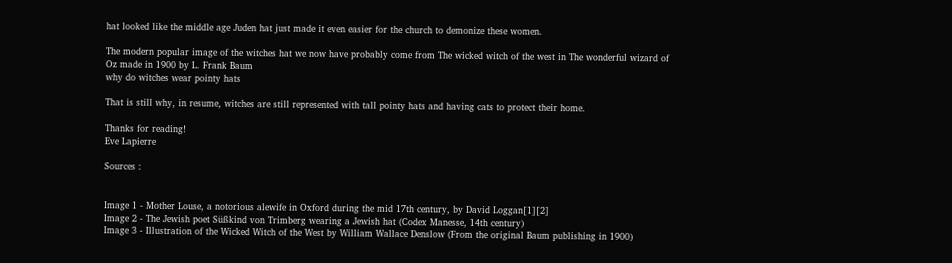hat looked like the middle age Juden hat just made it even easier for the church to demonize these women.

The modern popular image of the witches hat we now have probably come from The wicked witch of the west in The wonderful wizard of Oz made in 1900 by L. Frank Baum
why do witches wear pointy hats

That is still why, in resume, witches are still represented with tall pointy hats and having cats to protect their home.

Thanks for reading!
Eve Lapierre

Sources :


Image 1 - Mother Louse, a notorious alewife in Oxford during the mid 17th century, by David Loggan[1][2]
Image 2 - The Jewish poet Süßkind von Trimberg wearing a Jewish hat (Codex Manesse, 14th century)
Image 3 - Illustration of the Wicked Witch of the West by William Wallace Denslow (From the original Baum publishing in 1900)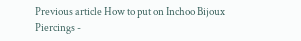Previous article How to put on Inchoo Bijoux Piercings -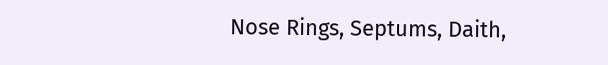Nose Rings, Septums, Daith,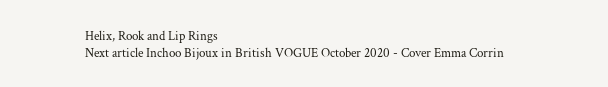Helix, Rook and Lip Rings
Next article Inchoo Bijoux in British VOGUE October 2020 - Cover Emma Corrin